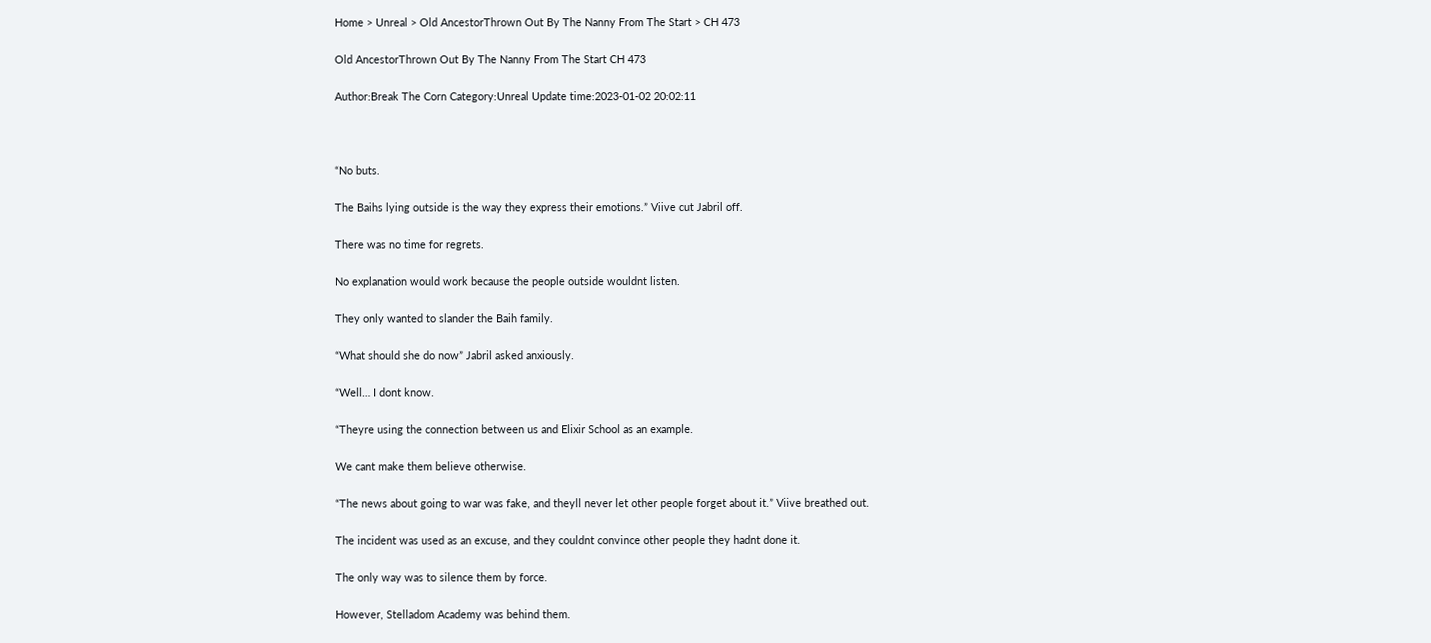Home > Unreal > Old AncestorThrown Out By The Nanny From The Start > CH 473

Old AncestorThrown Out By The Nanny From The Start CH 473

Author:Break The Corn Category:Unreal Update time:2023-01-02 20:02:11



“No buts.

The Baihs lying outside is the way they express their emotions.” Viive cut Jabril off.

There was no time for regrets.

No explanation would work because the people outside wouldnt listen.

They only wanted to slander the Baih family.

“What should she do now” Jabril asked anxiously.

“Well… I dont know.

“Theyre using the connection between us and Elixir School as an example.

We cant make them believe otherwise.

“The news about going to war was fake, and theyll never let other people forget about it.” Viive breathed out.

The incident was used as an excuse, and they couldnt convince other people they hadnt done it.

The only way was to silence them by force.

However, Stelladom Academy was behind them.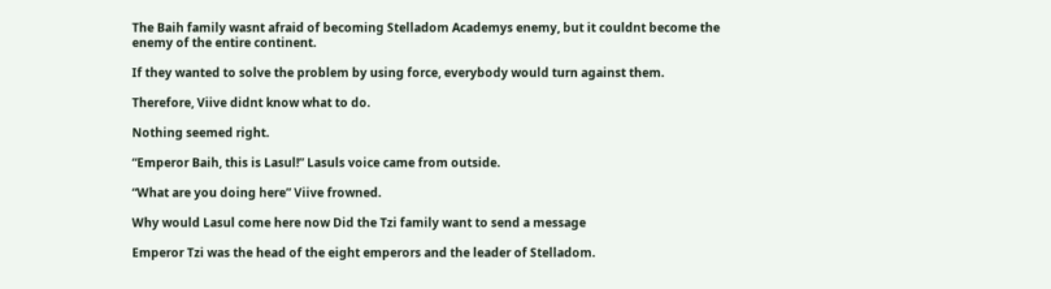The Baih family wasnt afraid of becoming Stelladom Academys enemy, but it couldnt become the enemy of the entire continent.

If they wanted to solve the problem by using force, everybody would turn against them.

Therefore, Viive didnt know what to do.

Nothing seemed right.

“Emperor Baih, this is Lasul!” Lasuls voice came from outside.

“What are you doing here” Viive frowned.

Why would Lasul come here now Did the Tzi family want to send a message

Emperor Tzi was the head of the eight emperors and the leader of Stelladom.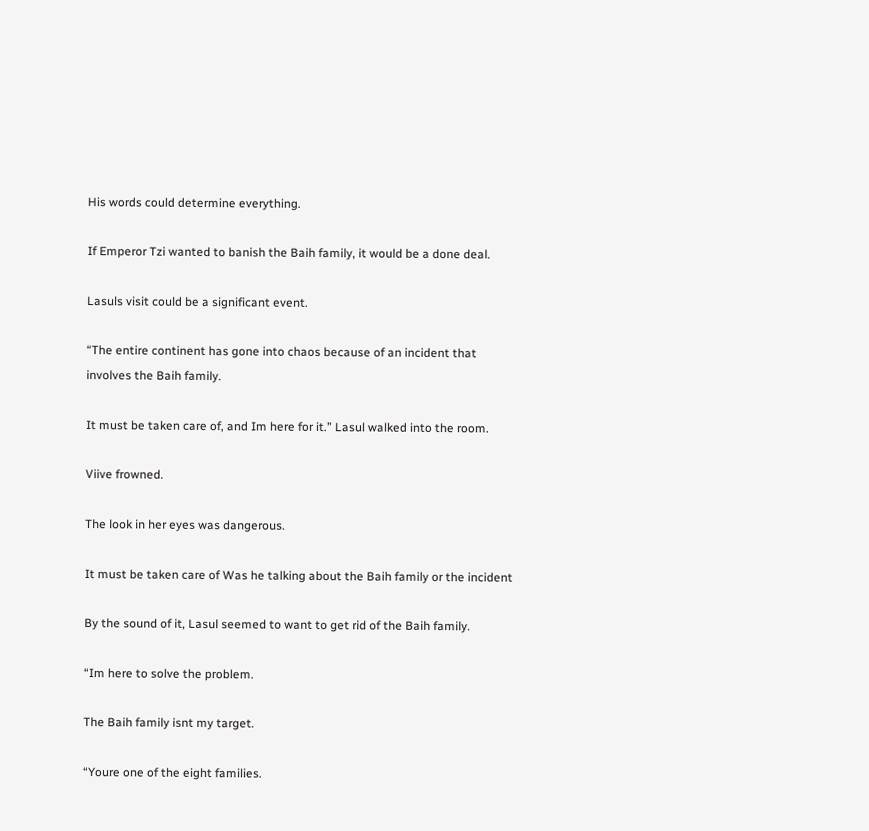His words could determine everything.

If Emperor Tzi wanted to banish the Baih family, it would be a done deal.

Lasuls visit could be a significant event.

“The entire continent has gone into chaos because of an incident that involves the Baih family.

It must be taken care of, and Im here for it.” Lasul walked into the room.

Viive frowned.

The look in her eyes was dangerous.

It must be taken care of Was he talking about the Baih family or the incident

By the sound of it, Lasul seemed to want to get rid of the Baih family.

“Im here to solve the problem.

The Baih family isnt my target.

“Youre one of the eight families.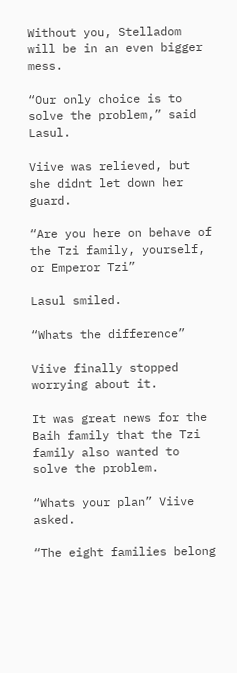Without you, Stelladom will be in an even bigger mess.

“Our only choice is to solve the problem,” said Lasul.

Viive was relieved, but she didnt let down her guard.

“Are you here on behave of the Tzi family, yourself, or Emperor Tzi”

Lasul smiled.

“Whats the difference”

Viive finally stopped worrying about it.

It was great news for the Baih family that the Tzi family also wanted to solve the problem.

“Whats your plan” Viive asked.

“The eight families belong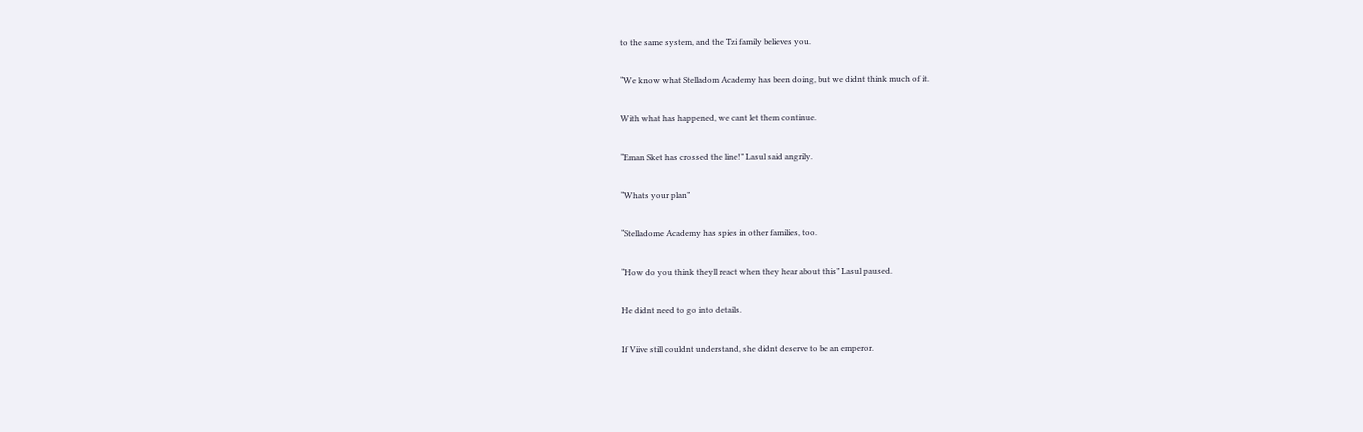to the same system, and the Tzi family believes you.

“We know what Stelladom Academy has been doing, but we didnt think much of it.

With what has happened, we cant let them continue.

“Eman Sket has crossed the line!” Lasul said angrily.

“Whats your plan”

“Stelladome Academy has spies in other families, too.

“How do you think theyll react when they hear about this” Lasul paused.

He didnt need to go into details.

If Viive still couldnt understand, she didnt deserve to be an emperor.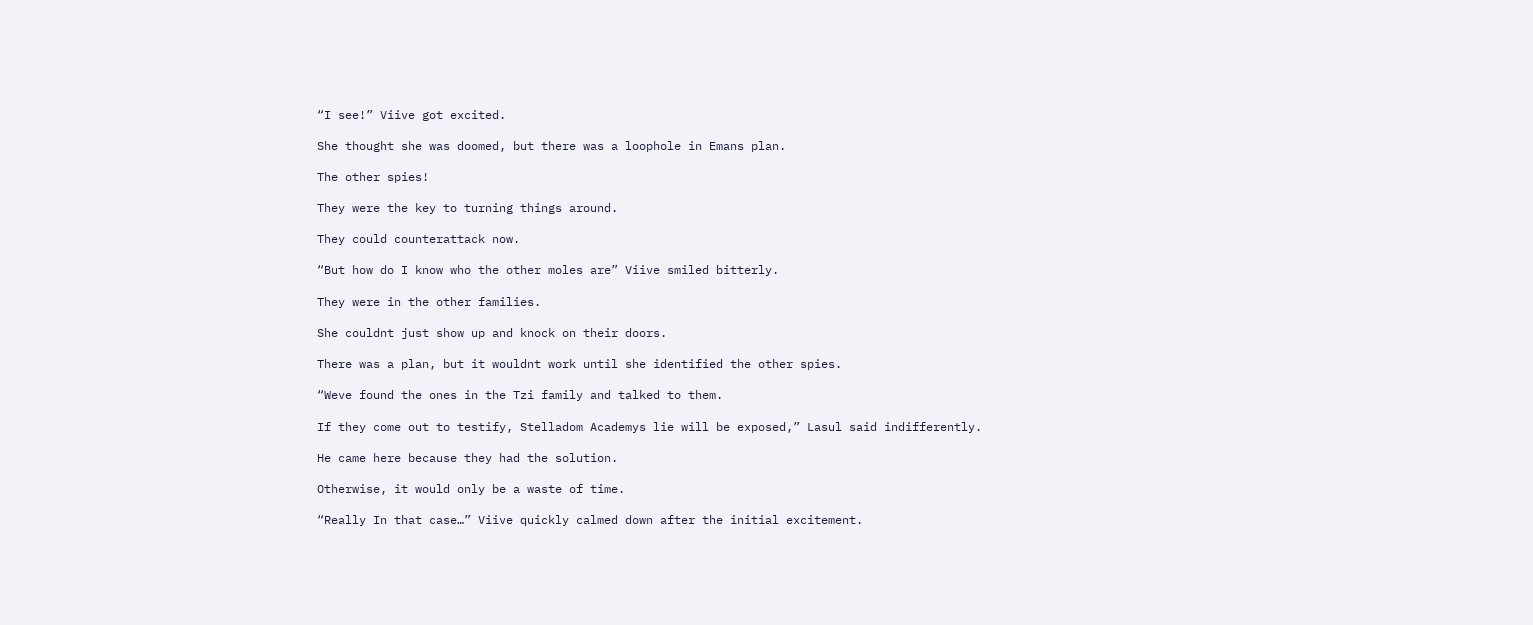“I see!” Viive got excited.

She thought she was doomed, but there was a loophole in Emans plan.

The other spies!

They were the key to turning things around.

They could counterattack now.

“But how do I know who the other moles are” Viive smiled bitterly.

They were in the other families.

She couldnt just show up and knock on their doors.

There was a plan, but it wouldnt work until she identified the other spies.

“Weve found the ones in the Tzi family and talked to them.

If they come out to testify, Stelladom Academys lie will be exposed,” Lasul said indifferently.

He came here because they had the solution.

Otherwise, it would only be a waste of time.

“Really In that case…” Viive quickly calmed down after the initial excitement.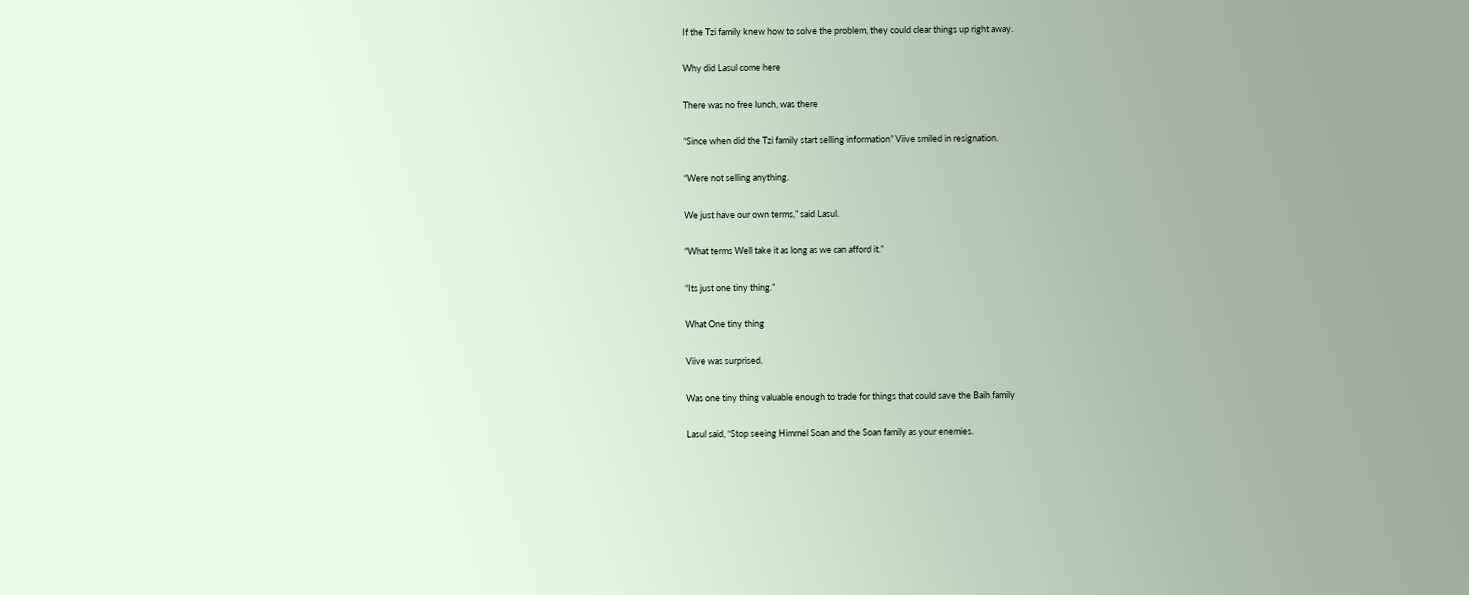If the Tzi family knew how to solve the problem, they could clear things up right away.

Why did Lasul come here

There was no free lunch, was there

“Since when did the Tzi family start selling information” Viive smiled in resignation.

“Were not selling anything.

We just have our own terms,” said Lasul.

“What terms Well take it as long as we can afford it.”

“Its just one tiny thing.”

What One tiny thing

Viive was surprised.

Was one tiny thing valuable enough to trade for things that could save the Baih family

Lasul said, “Stop seeing Himmel Soan and the Soan family as your enemies.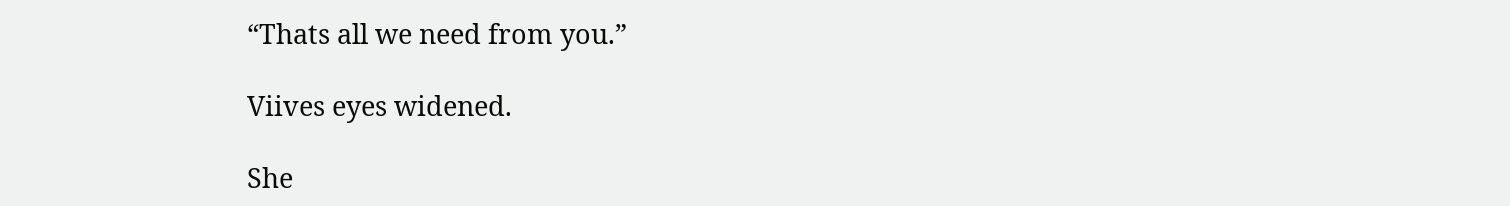“Thats all we need from you.”

Viives eyes widened.

She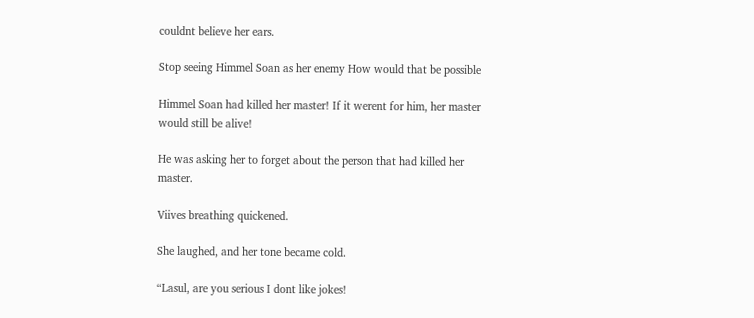couldnt believe her ears.

Stop seeing Himmel Soan as her enemy How would that be possible

Himmel Soan had killed her master! If it werent for him, her master would still be alive!

He was asking her to forget about the person that had killed her master.

Viives breathing quickened.

She laughed, and her tone became cold.

“Lasul, are you serious I dont like jokes!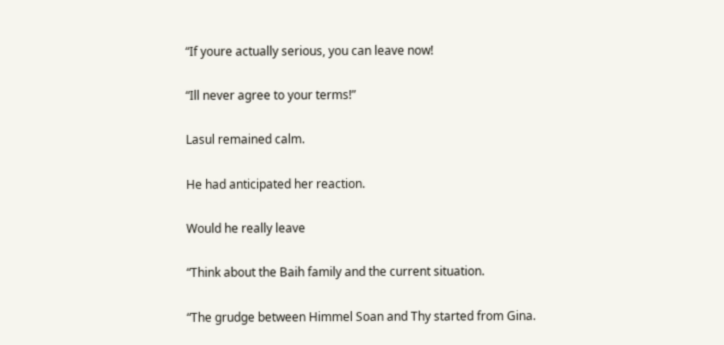“If youre actually serious, you can leave now!

“Ill never agree to your terms!”

Lasul remained calm.

He had anticipated her reaction.

Would he really leave

“Think about the Baih family and the current situation.

“The grudge between Himmel Soan and Thy started from Gina.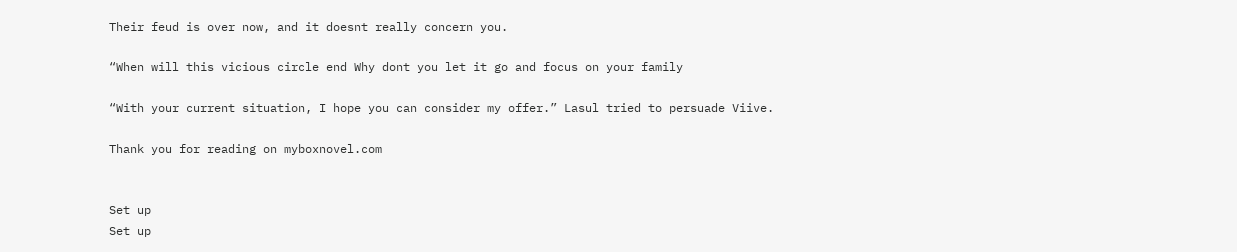Their feud is over now, and it doesnt really concern you.

“When will this vicious circle end Why dont you let it go and focus on your family

“With your current situation, I hope you can consider my offer.” Lasul tried to persuade Viive.

Thank you for reading on myboxnovel.com


Set up
Set up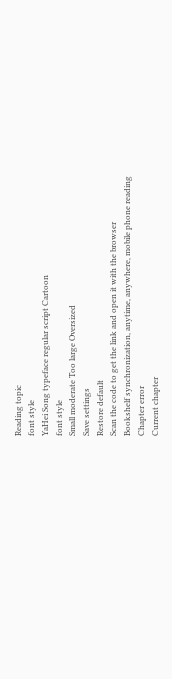Reading topic
font style
YaHei Song typeface regular script Cartoon
font style
Small moderate Too large Oversized
Save settings
Restore default
Scan the code to get the link and open it with the browser
Bookshelf synchronization, anytime, anywhere, mobile phone reading
Chapter error
Current chapter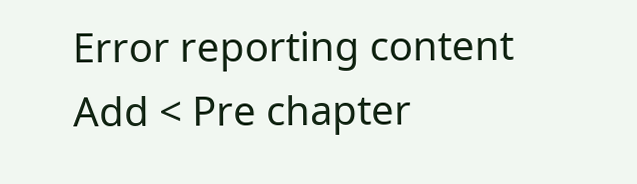Error reporting content
Add < Pre chapter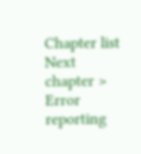Chapter list Next chapter > Error reporting